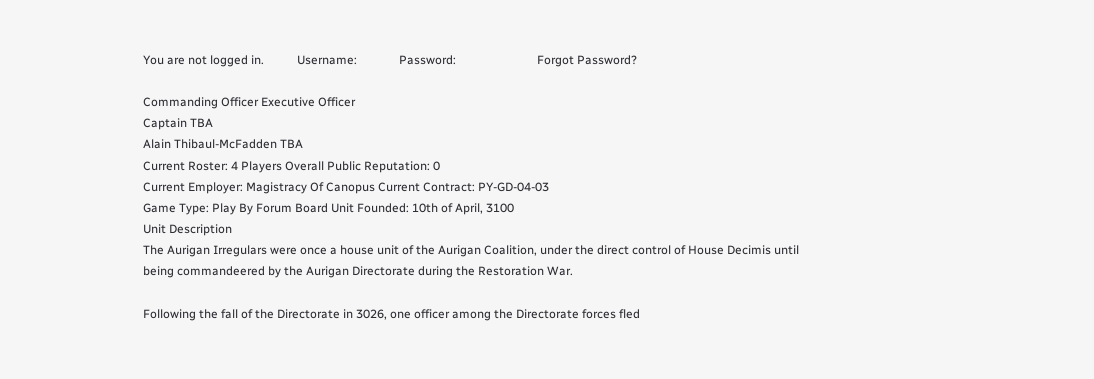You are not logged in.           Username:              Password:                           Forgot Password?

Commanding Officer Executive Officer
Captain TBA
Alain Thibaul-McFadden TBA
Current Roster: 4 Players Overall Public Reputation: 0
Current Employer: Magistracy Of Canopus Current Contract: PY-GD-04-03
Game Type: Play By Forum Board Unit Founded: 10th of April, 3100
Unit Description
The Aurigan Irregulars were once a house unit of the Aurigan Coalition, under the direct control of House Decimis until being commandeered by the Aurigan Directorate during the Restoration War.

Following the fall of the Directorate in 3026, one officer among the Directorate forces fled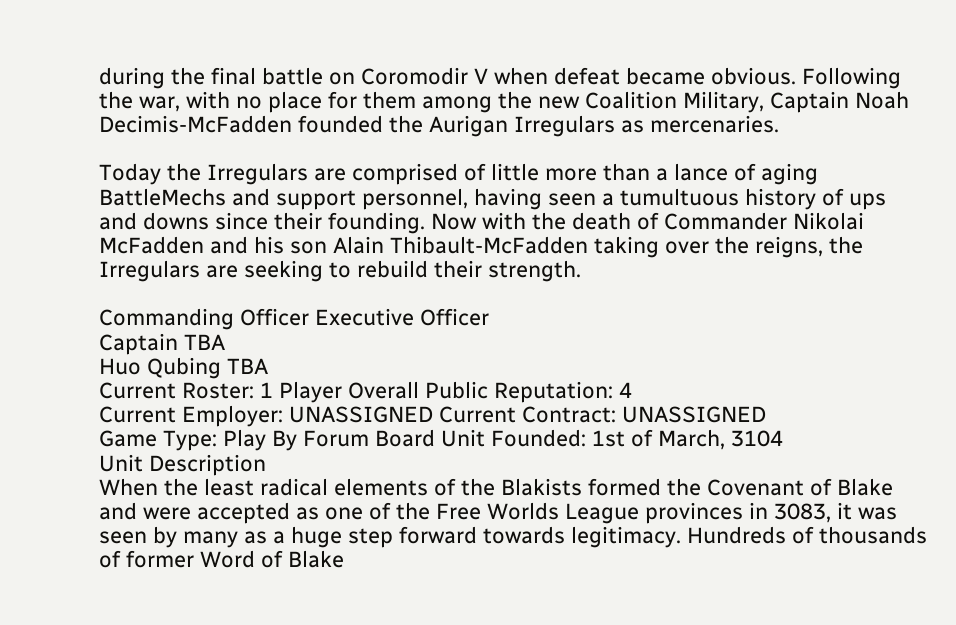during the final battle on Coromodir V when defeat became obvious. Following the war, with no place for them among the new Coalition Military, Captain Noah Decimis-McFadden founded the Aurigan Irregulars as mercenaries.

Today the Irregulars are comprised of little more than a lance of aging BattleMechs and support personnel, having seen a tumultuous history of ups and downs since their founding. Now with the death of Commander Nikolai McFadden and his son Alain Thibault-McFadden taking over the reigns, the Irregulars are seeking to rebuild their strength.

Commanding Officer Executive Officer
Captain TBA
Huo Qubing TBA
Current Roster: 1 Player Overall Public Reputation: 4
Current Employer: UNASSIGNED Current Contract: UNASSIGNED
Game Type: Play By Forum Board Unit Founded: 1st of March, 3104
Unit Description
When the least radical elements of the Blakists formed the Covenant of Blake and were accepted as one of the Free Worlds League provinces in 3083, it was seen by many as a huge step forward towards legitimacy. Hundreds of thousands of former Word of Blake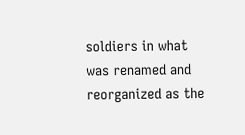soldiers in what was renamed and reorganized as the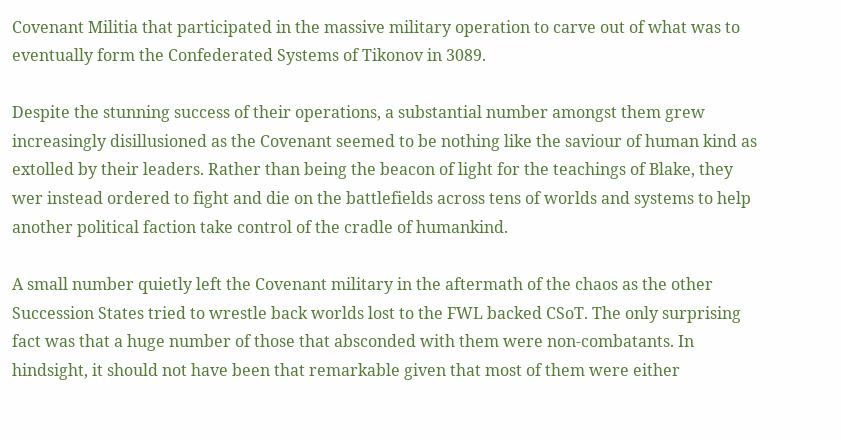Covenant Militia that participated in the massive military operation to carve out of what was to eventually form the Confederated Systems of Tikonov in 3089.

Despite the stunning success of their operations, a substantial number amongst them grew increasingly disillusioned as the Covenant seemed to be nothing like the saviour of human kind as extolled by their leaders. Rather than being the beacon of light for the teachings of Blake, they wer instead ordered to fight and die on the battlefields across tens of worlds and systems to help another political faction take control of the cradle of humankind.

A small number quietly left the Covenant military in the aftermath of the chaos as the other Succession States tried to wrestle back worlds lost to the FWL backed CSoT. The only surprising fact was that a huge number of those that absconded with them were non-combatants. In hindsight, it should not have been that remarkable given that most of them were either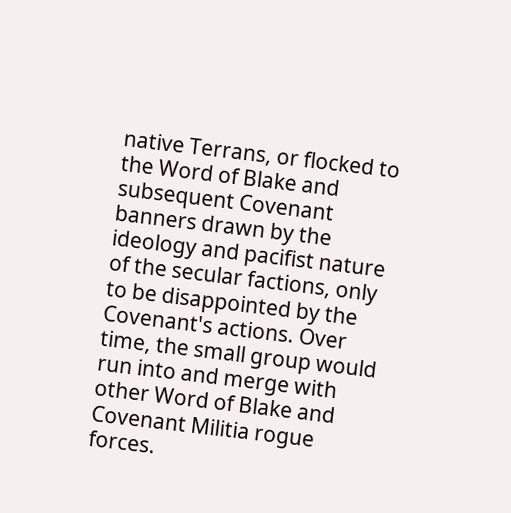native Terrans, or flocked to the Word of Blake and subsequent Covenant banners drawn by the ideology and pacifist nature of the secular factions, only to be disappointed by the Covenant's actions. Over time, the small group would run into and merge with other Word of Blake and Covenant Militia rogue forces.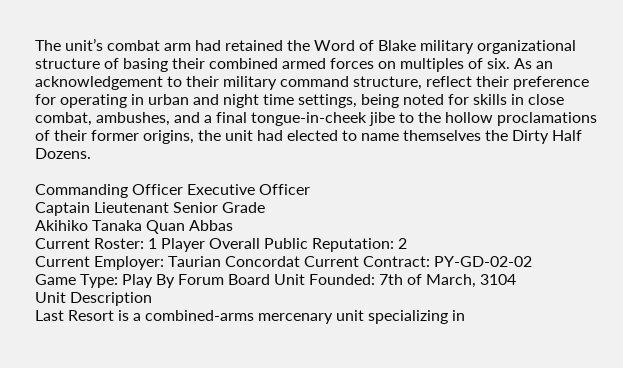The unit’s combat arm had retained the Word of Blake military organizational structure of basing their combined armed forces on multiples of six. As an acknowledgement to their military command structure, reflect their preference for operating in urban and night time settings, being noted for skills in close combat, ambushes, and a final tongue-in-cheek jibe to the hollow proclamations of their former origins, the unit had elected to name themselves the Dirty Half Dozens.

Commanding Officer Executive Officer
Captain Lieutenant Senior Grade
Akihiko Tanaka Quan Abbas
Current Roster: 1 Player Overall Public Reputation: 2
Current Employer: Taurian Concordat Current Contract: PY-GD-02-02
Game Type: Play By Forum Board Unit Founded: 7th of March, 3104
Unit Description
Last Resort is a combined-arms mercenary unit specializing in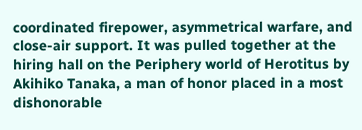coordinated firepower, asymmetrical warfare, and close-air support. It was pulled together at the hiring hall on the Periphery world of Herotitus by Akihiko Tanaka, a man of honor placed in a most dishonorable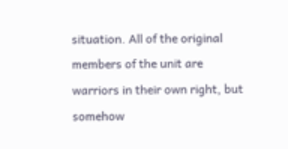situation. All of the original members of the unit are warriors in their own right, but somehow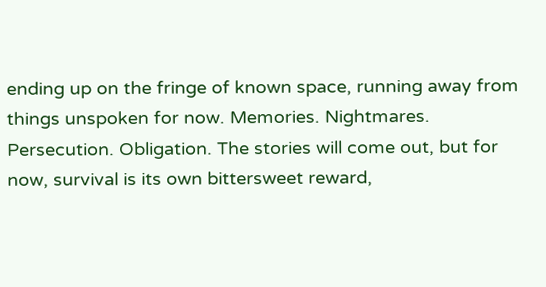ending up on the fringe of known space, running away from things unspoken for now. Memories. Nightmares. Persecution. Obligation. The stories will come out, but for now, survival is its own bittersweet reward,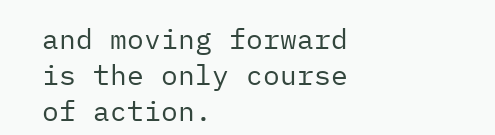and moving forward is the only course of action.